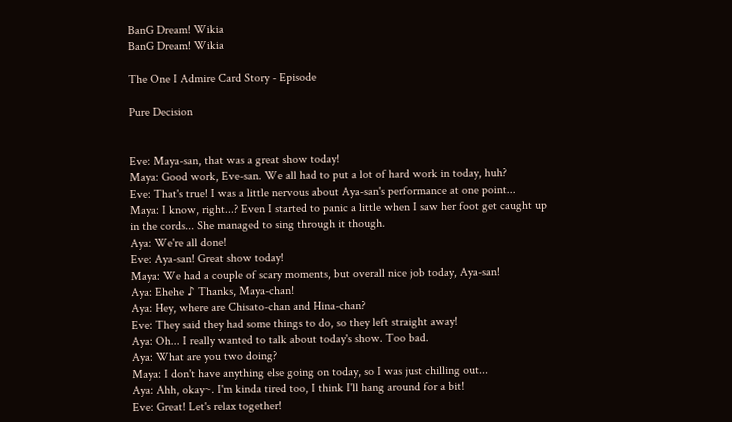BanG Dream! Wikia
BanG Dream! Wikia

The One I Admire Card Story - Episode

Pure Decision


Eve: Maya-san, that was a great show today!
Maya: Good work, Eve-san. We all had to put a lot of hard work in today, huh?
Eve: That's true! I was a little nervous about Aya-san's performance at one point...
Maya: I know, right...? Even I started to panic a little when I saw her foot get caught up in the cords... She managed to sing through it though.
Aya: We're all done!
Eve: Aya-san! Great show today!
Maya: We had a couple of scary moments, but overall nice job today, Aya-san!
Aya: Ehehe ♪ Thanks, Maya-chan!
Aya: Hey, where are Chisato-chan and Hina-chan?
Eve: They said they had some things to do, so they left straight away!
Aya: Oh... I really wanted to talk about today's show. Too bad.
Aya: What are you two doing?
Maya: I don't have anything else going on today, so I was just chilling out...
Aya: Ahh, okay~. I'm kinda tired too, I think I'll hang around for a bit!
Eve: Great! Let's relax together!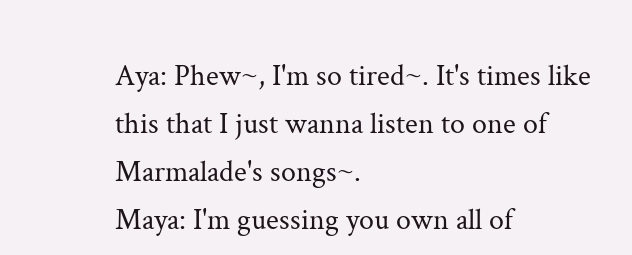Aya: Phew~, I'm so tired~. It's times like this that I just wanna listen to one of Marmalade's songs~.
Maya: I'm guessing you own all of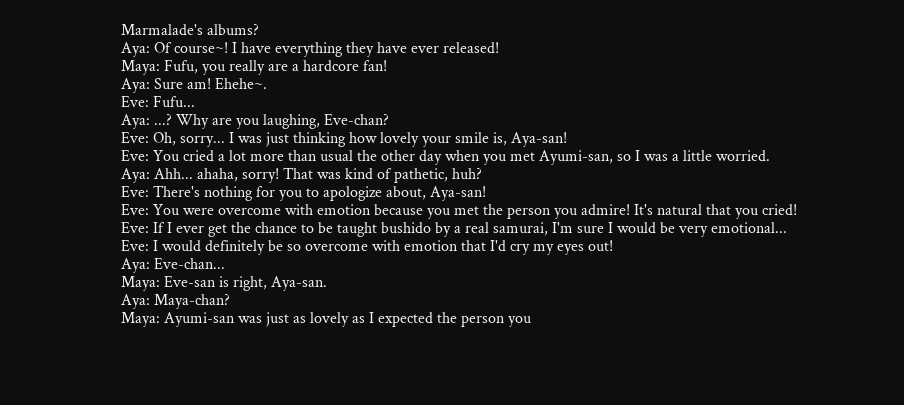Marmalade's albums?
Aya: Of course~! I have everything they have ever released!
Maya: Fufu, you really are a hardcore fan!
Aya: Sure am! Ehehe~.
Eve: Fufu...
Aya: ...? Why are you laughing, Eve-chan?
Eve: Oh, sorry... I was just thinking how lovely your smile is, Aya-san!
Eve: You cried a lot more than usual the other day when you met Ayumi-san, so I was a little worried.
Aya: Ahh... ahaha, sorry! That was kind of pathetic, huh?
Eve: There's nothing for you to apologize about, Aya-san!
Eve: You were overcome with emotion because you met the person you admire! It's natural that you cried!
Eve: If I ever get the chance to be taught bushido by a real samurai, I'm sure I would be very emotional...
Eve: I would definitely be so overcome with emotion that I'd cry my eyes out!
Aya: Eve-chan...
Maya: Eve-san is right, Aya-san.
Aya: Maya-chan?
Maya: Ayumi-san was just as lovely as I expected the person you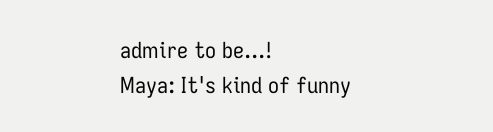admire to be...!
Maya: It's kind of funny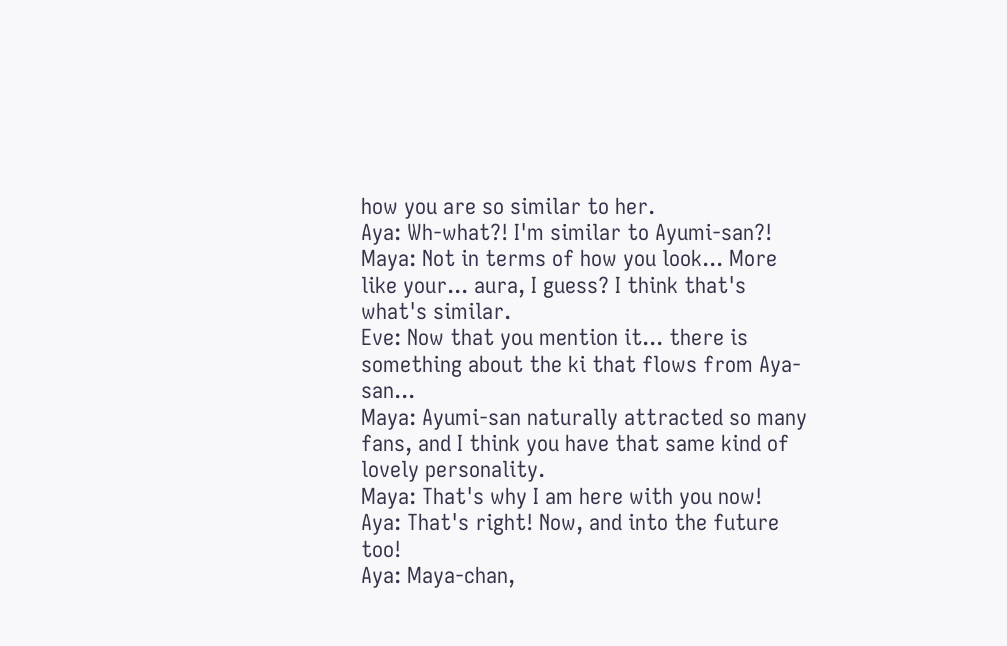how you are so similar to her.
Aya: Wh-what?! I'm similar to Ayumi-san?!
Maya: Not in terms of how you look... More like your... aura, I guess? I think that's what's similar.
Eve: Now that you mention it... there is something about the ki that flows from Aya-san...
Maya: Ayumi-san naturally attracted so many fans, and I think you have that same kind of lovely personality.
Maya: That's why I am here with you now!
Aya: That's right! Now, and into the future too!
Aya: Maya-chan,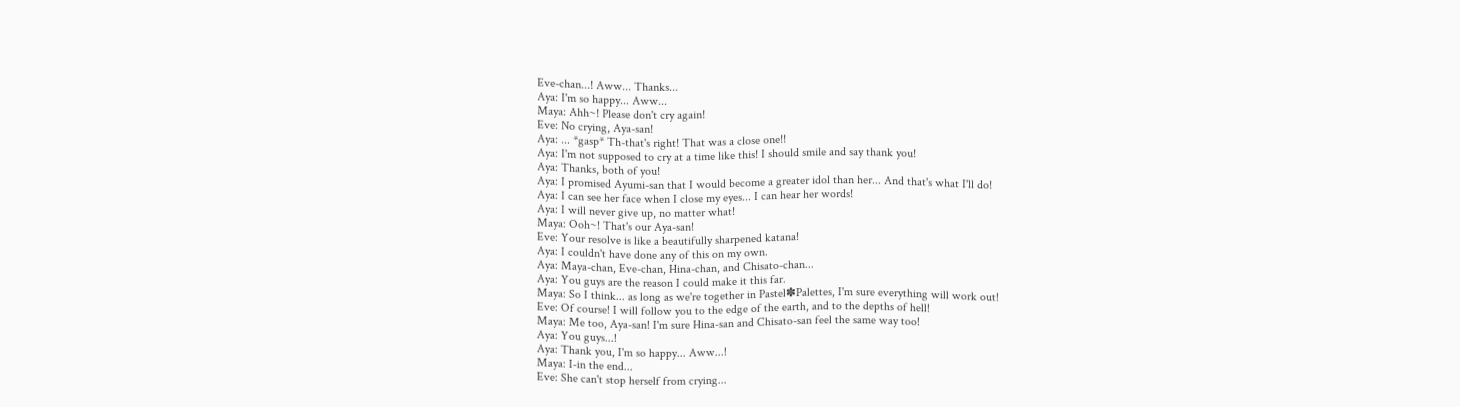Eve-chan...! Aww... Thanks...
Aya: I'm so happy... Aww...
Maya: Ahh~! Please don't cry again!
Eve: No crying, Aya-san!
Aya: ... *gasp* Th-that's right! That was a close one!!
Aya: I'm not supposed to cry at a time like this! I should smile and say thank you!
Aya: Thanks, both of you!
Aya: I promised Ayumi-san that I would become a greater idol than her... And that's what I'll do!
Aya: I can see her face when I close my eyes... I can hear her words!
Aya: I will never give up, no matter what!
Maya: Ooh~! That's our Aya-san!
Eve: Your resolve is like a beautifully sharpened katana!
Aya: I couldn't have done any of this on my own.
Aya: Maya-chan, Eve-chan, Hina-chan, and Chisato-chan...
Aya: You guys are the reason I could make it this far.
Maya: So I think... as long as we're together in Pastel✽Palettes, I'm sure everything will work out!
Eve: Of course! I will follow you to the edge of the earth, and to the depths of hell!
Maya: Me too, Aya-san! I'm sure Hina-san and Chisato-san feel the same way too!
Aya: You guys...!
Aya: Thank you, I'm so happy... Aww...!
Maya: I-in the end...
Eve: She can't stop herself from crying...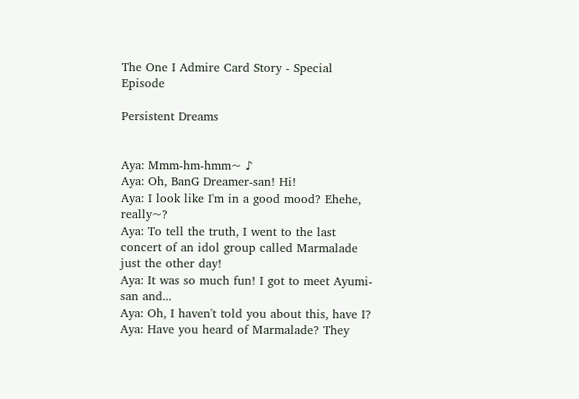The One I Admire Card Story - Special Episode

Persistent Dreams


Aya: Mmm-hm-hmm~ ♪
Aya: Oh, BanG Dreamer-san! Hi!
Aya: I look like I'm in a good mood? Ehehe, really~?
Aya: To tell the truth, I went to the last concert of an idol group called Marmalade just the other day!
Aya: It was so much fun! I got to meet Ayumi-san and...
Aya: Oh, I haven't told you about this, have I?
Aya: Have you heard of Marmalade? They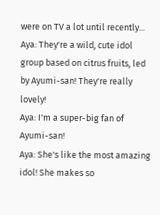were on TV a lot until recently...
Aya: They're a wild, cute idol group based on citrus fruits, led by Ayumi-san! They're really lovely!
Aya: I'm a super-big fan of Ayumi-san!
Aya: She's like the most amazing idol! She makes so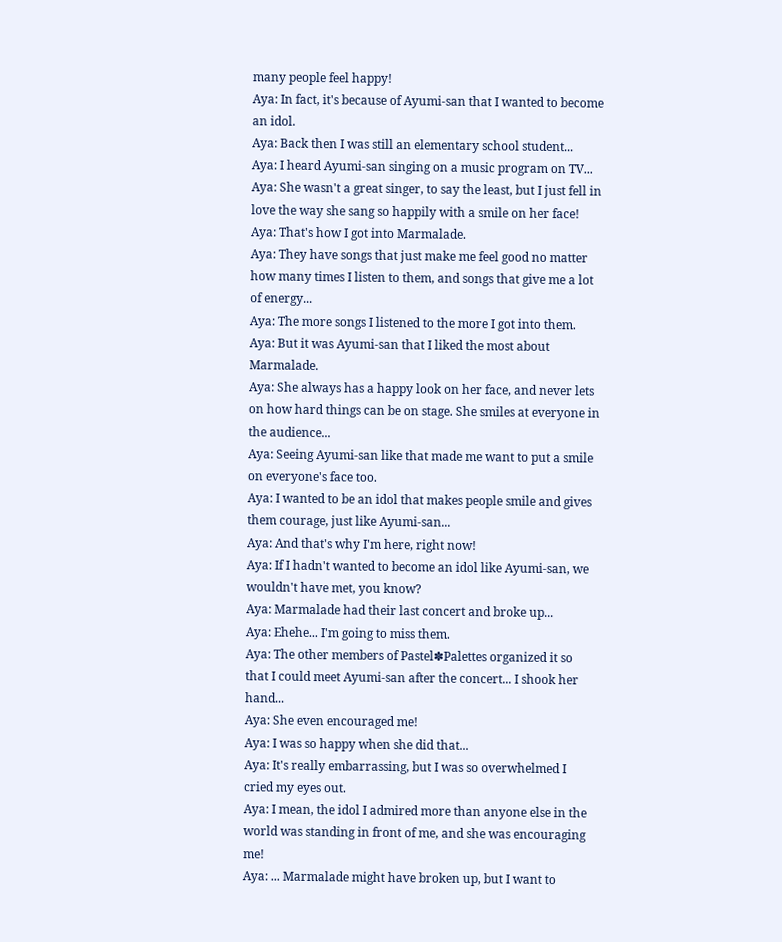many people feel happy!
Aya: In fact, it's because of Ayumi-san that I wanted to become an idol.
Aya: Back then I was still an elementary school student...
Aya: I heard Ayumi-san singing on a music program on TV...
Aya: She wasn't a great singer, to say the least, but I just fell in love the way she sang so happily with a smile on her face!
Aya: That's how I got into Marmalade.
Aya: They have songs that just make me feel good no matter how many times I listen to them, and songs that give me a lot of energy...
Aya: The more songs I listened to the more I got into them.
Aya: But it was Ayumi-san that I liked the most about Marmalade.
Aya: She always has a happy look on her face, and never lets on how hard things can be on stage. She smiles at everyone in the audience...
Aya: Seeing Ayumi-san like that made me want to put a smile on everyone's face too.
Aya: I wanted to be an idol that makes people smile and gives them courage, just like Ayumi-san...
Aya: And that's why I'm here, right now!
Aya: If I hadn't wanted to become an idol like Ayumi-san, we wouldn't have met, you know?
Aya: Marmalade had their last concert and broke up...
Aya: Ehehe... I'm going to miss them.
Aya: The other members of Pastel✽Palettes organized it so that I could meet Ayumi-san after the concert... I shook her hand...
Aya: She even encouraged me!
Aya: I was so happy when she did that...
Aya: It's really embarrassing, but I was so overwhelmed I cried my eyes out.
Aya: I mean, the idol I admired more than anyone else in the world was standing in front of me, and she was encouraging me!
Aya: ... Marmalade might have broken up, but I want to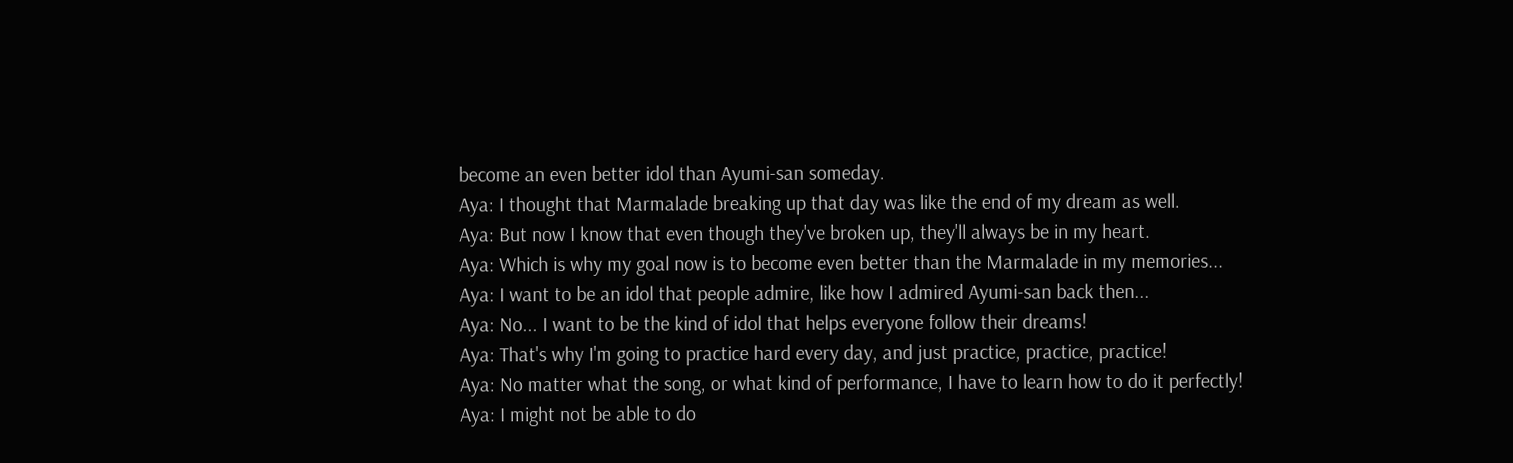become an even better idol than Ayumi-san someday.
Aya: I thought that Marmalade breaking up that day was like the end of my dream as well.
Aya: But now I know that even though they've broken up, they'll always be in my heart.
Aya: Which is why my goal now is to become even better than the Marmalade in my memories...
Aya: I want to be an idol that people admire, like how I admired Ayumi-san back then...
Aya: No... I want to be the kind of idol that helps everyone follow their dreams!
Aya: That's why I'm going to practice hard every day, and just practice, practice, practice!
Aya: No matter what the song, or what kind of performance, I have to learn how to do it perfectly!
Aya: I might not be able to do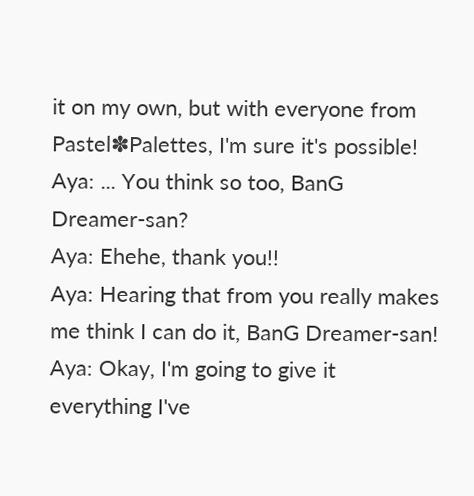it on my own, but with everyone from Pastel✽Palettes, I'm sure it's possible!
Aya: ... You think so too, BanG Dreamer-san?
Aya: Ehehe, thank you!!
Aya: Hearing that from you really makes me think I can do it, BanG Dreamer-san!
Aya: Okay, I'm going to give it everything I've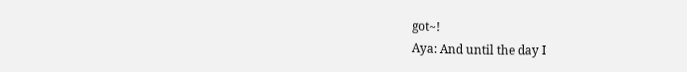got~!
Aya: And until the day I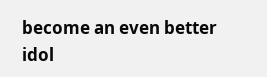become an even better idol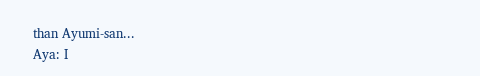than Ayumi-san...
Aya: I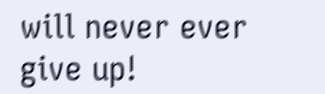will never ever give up!